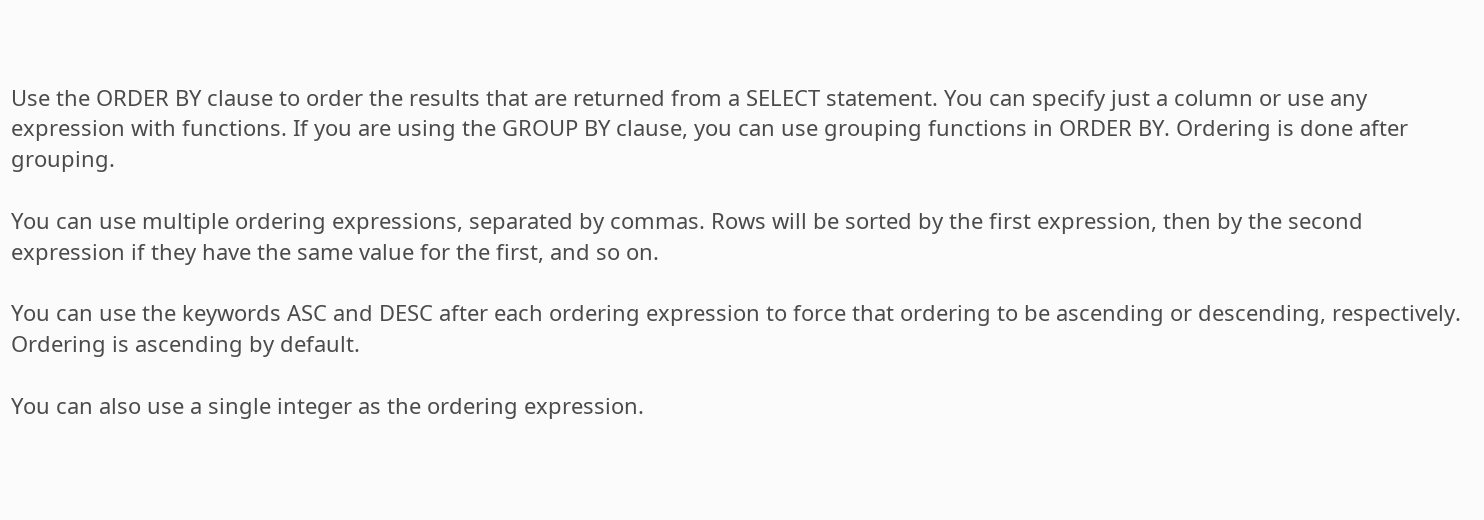Use the ORDER BY clause to order the results that are returned from a SELECT statement. You can specify just a column or use any expression with functions. If you are using the GROUP BY clause, you can use grouping functions in ORDER BY. Ordering is done after grouping.

You can use multiple ordering expressions, separated by commas. Rows will be sorted by the first expression, then by the second expression if they have the same value for the first, and so on.

You can use the keywords ASC and DESC after each ordering expression to force that ordering to be ascending or descending, respectively. Ordering is ascending by default.

You can also use a single integer as the ordering expression.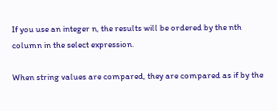If you use an integer n, the results will be ordered by the nth column in the select expression.

When string values are compared, they are compared as if by the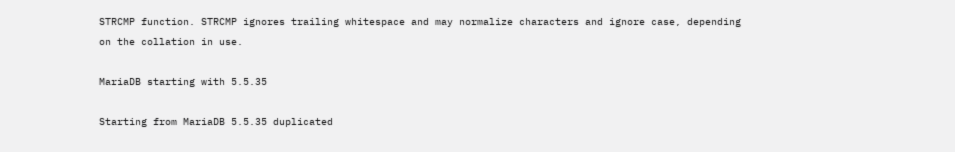STRCMP function. STRCMP ignores trailing whitespace and may normalize characters and ignore case, depending on the collation in use.

MariaDB starting with 5.5.35

Starting from MariaDB 5.5.35 duplicated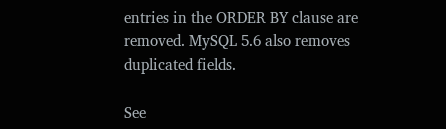entries in the ORDER BY clause are removed. MySQL 5.6 also removes duplicated fields.

See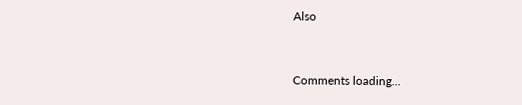Also


Comments loading...